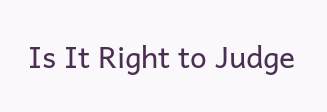Is It Right to Judge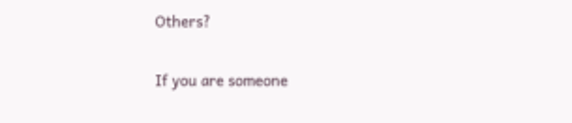Others?

If you are someone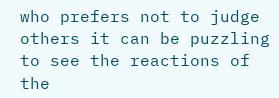who prefers not to judge others it can be puzzling to see the reactions of the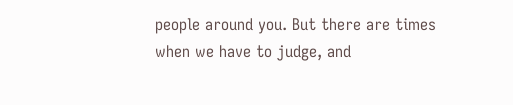people around you. But there are times when we have to judge, and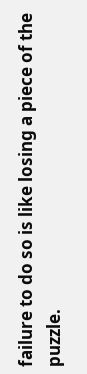failure to do so is like losing a piece of the puzzle.